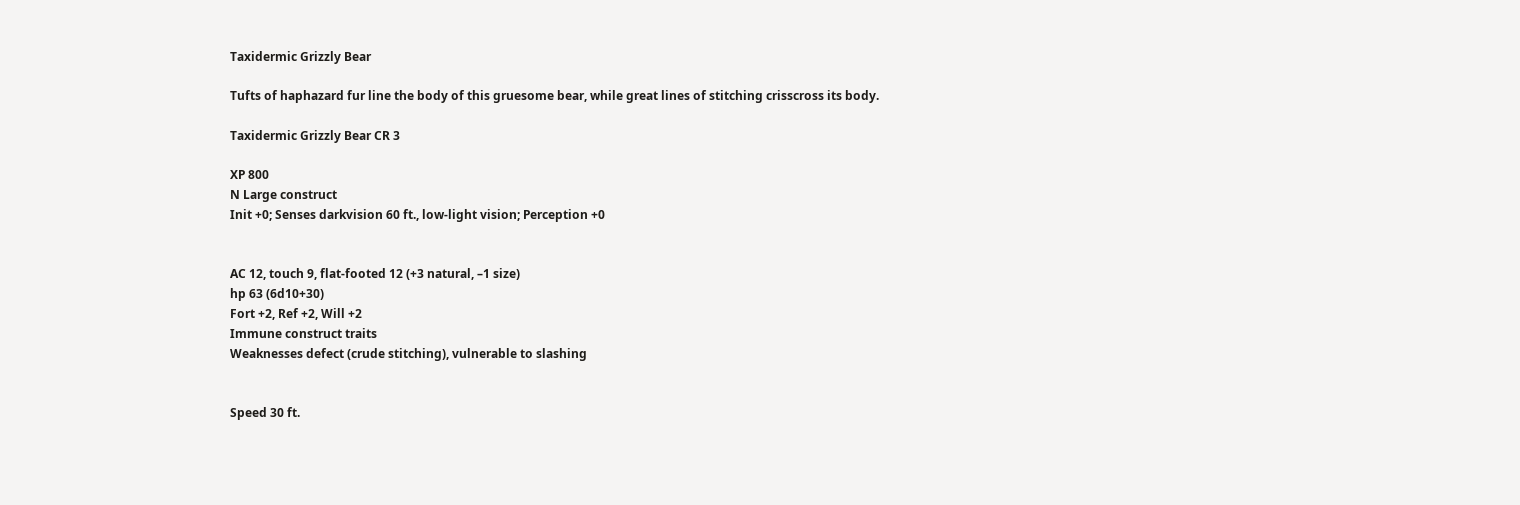Taxidermic Grizzly Bear

Tufts of haphazard fur line the body of this gruesome bear, while great lines of stitching crisscross its body.

Taxidermic Grizzly Bear CR 3

XP 800
N Large construct
Init +0; Senses darkvision 60 ft., low-light vision; Perception +0


AC 12, touch 9, flat-footed 12 (+3 natural, –1 size)
hp 63 (6d10+30)
Fort +2, Ref +2, Will +2
Immune construct traits
Weaknesses defect (crude stitching), vulnerable to slashing


Speed 30 ft.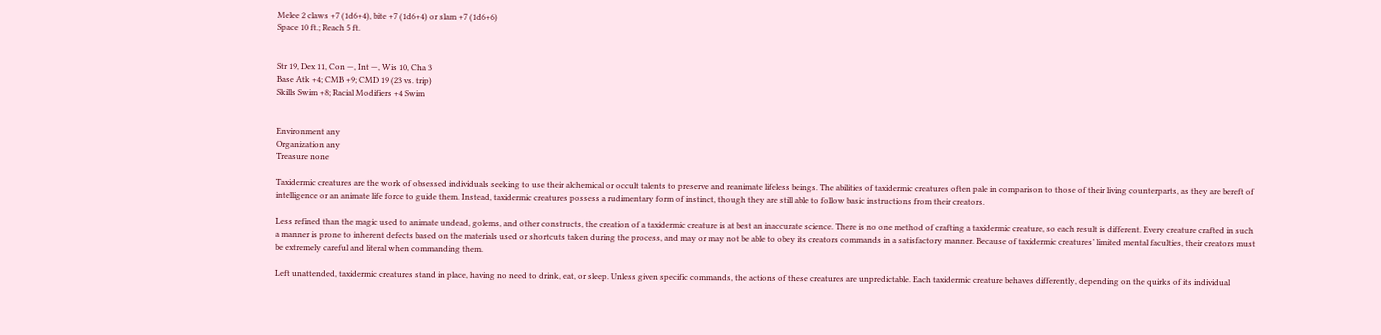Melee 2 claws +7 (1d6+4), bite +7 (1d6+4) or slam +7 (1d6+6)
Space 10 ft.; Reach 5 ft.


Str 19, Dex 11, Con —, Int —, Wis 10, Cha 3
Base Atk +4; CMB +9; CMD 19 (23 vs. trip)
Skills Swim +8; Racial Modifiers +4 Swim


Environment any
Organization any
Treasure none

Taxidermic creatures are the work of obsessed individuals seeking to use their alchemical or occult talents to preserve and reanimate lifeless beings. The abilities of taxidermic creatures often pale in comparison to those of their living counterparts, as they are bereft of intelligence or an animate life force to guide them. Instead, taxidermic creatures possess a rudimentary form of instinct, though they are still able to follow basic instructions from their creators.

Less refined than the magic used to animate undead, golems, and other constructs, the creation of a taxidermic creature is at best an inaccurate science. There is no one method of crafting a taxidermic creature, so each result is different. Every creature crafted in such a manner is prone to inherent defects based on the materials used or shortcuts taken during the process, and may or may not be able to obey its creators commands in a satisfactory manner. Because of taxidermic creatures’ limited mental faculties, their creators must be extremely careful and literal when commanding them.

Left unattended, taxidermic creatures stand in place, having no need to drink, eat, or sleep. Unless given specific commands, the actions of these creatures are unpredictable. Each taxidermic creature behaves differently, depending on the quirks of its individual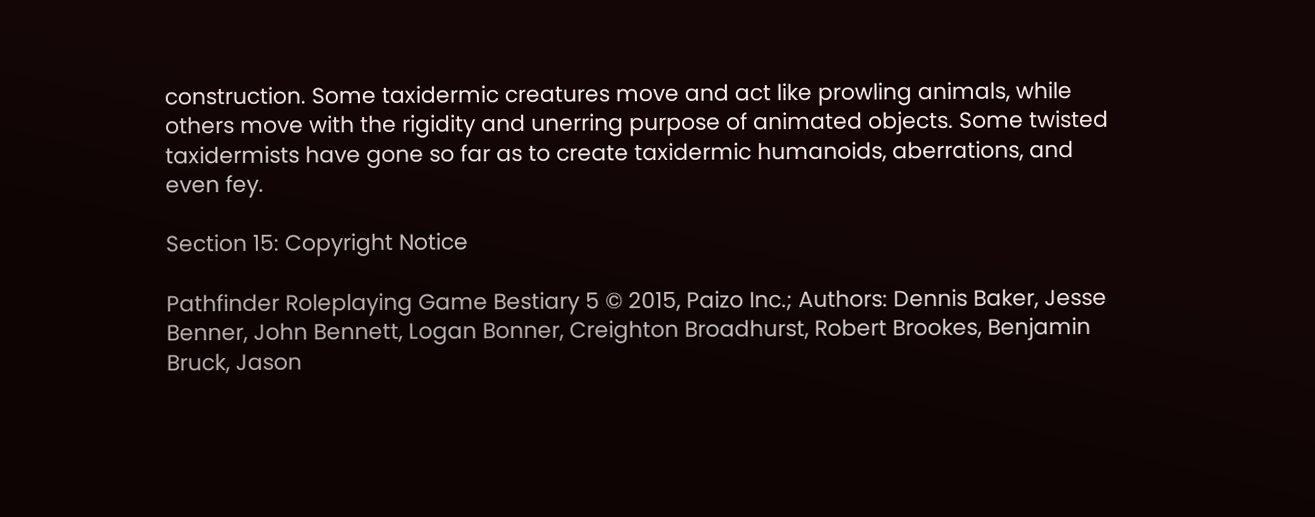construction. Some taxidermic creatures move and act like prowling animals, while others move with the rigidity and unerring purpose of animated objects. Some twisted taxidermists have gone so far as to create taxidermic humanoids, aberrations, and even fey.

Section 15: Copyright Notice

Pathfinder Roleplaying Game Bestiary 5 © 2015, Paizo Inc.; Authors: Dennis Baker, Jesse Benner, John Bennett, Logan Bonner, Creighton Broadhurst, Robert Brookes, Benjamin Bruck, Jason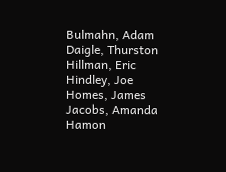Bulmahn, Adam Daigle, Thurston Hillman, Eric Hindley, Joe Homes, James Jacobs, Amanda Hamon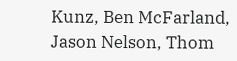Kunz, Ben McFarland, Jason Nelson, Thom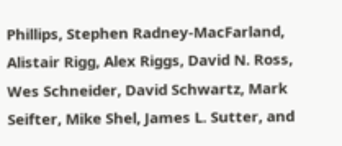Phillips, Stephen Radney-MacFarland, Alistair Rigg, Alex Riggs, David N. Ross, Wes Schneider, David Schwartz, Mark Seifter, Mike Shel, James L. Sutter, and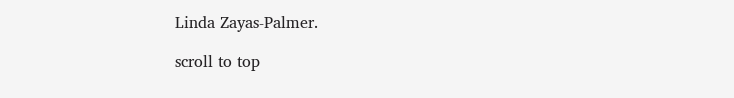Linda Zayas-Palmer.

scroll to top